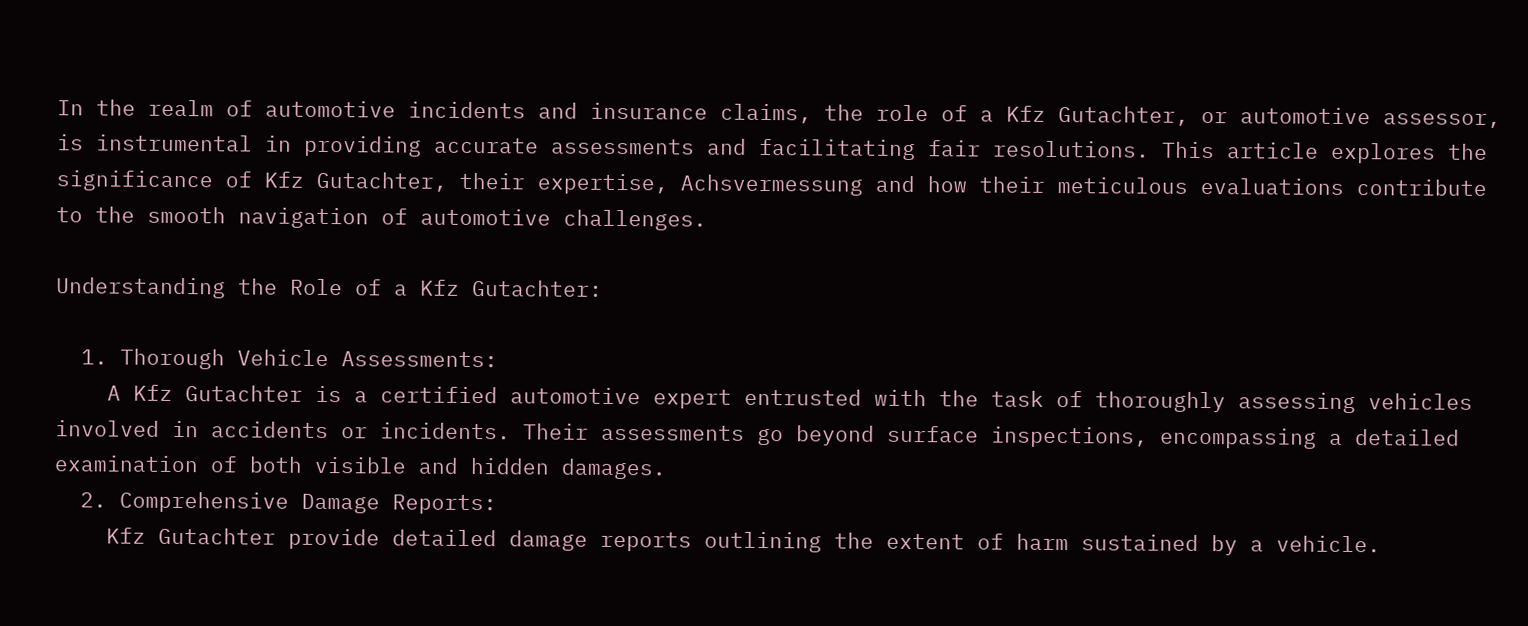In the realm of automotive incidents and insurance claims, the role of a Kfz Gutachter, or automotive assessor, is instrumental in providing accurate assessments and facilitating fair resolutions. This article explores the significance of Kfz Gutachter, their expertise, Achsvermessung and how their meticulous evaluations contribute to the smooth navigation of automotive challenges.

Understanding the Role of a Kfz Gutachter:

  1. Thorough Vehicle Assessments:
    A Kfz Gutachter is a certified automotive expert entrusted with the task of thoroughly assessing vehicles involved in accidents or incidents. Their assessments go beyond surface inspections, encompassing a detailed examination of both visible and hidden damages.
  2. Comprehensive Damage Reports:
    Kfz Gutachter provide detailed damage reports outlining the extent of harm sustained by a vehicle.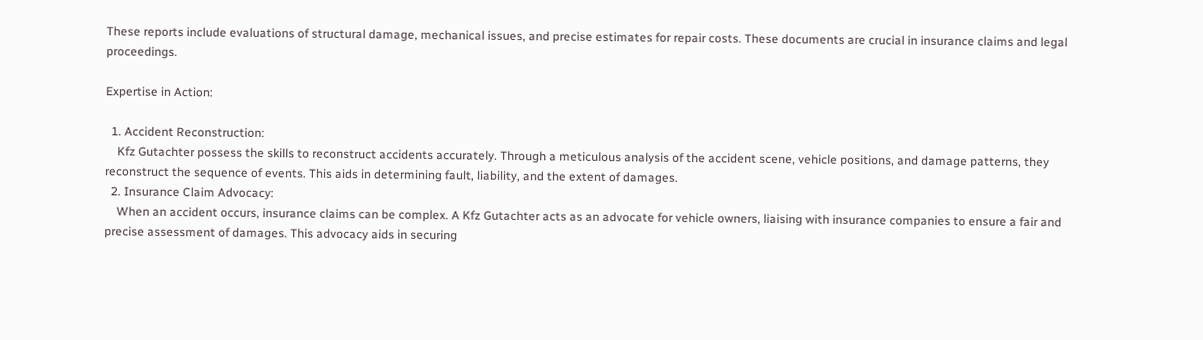These reports include evaluations of structural damage, mechanical issues, and precise estimates for repair costs. These documents are crucial in insurance claims and legal proceedings.

Expertise in Action:

  1. Accident Reconstruction:
    Kfz Gutachter possess the skills to reconstruct accidents accurately. Through a meticulous analysis of the accident scene, vehicle positions, and damage patterns, they reconstruct the sequence of events. This aids in determining fault, liability, and the extent of damages.
  2. Insurance Claim Advocacy:
    When an accident occurs, insurance claims can be complex. A Kfz Gutachter acts as an advocate for vehicle owners, liaising with insurance companies to ensure a fair and precise assessment of damages. This advocacy aids in securing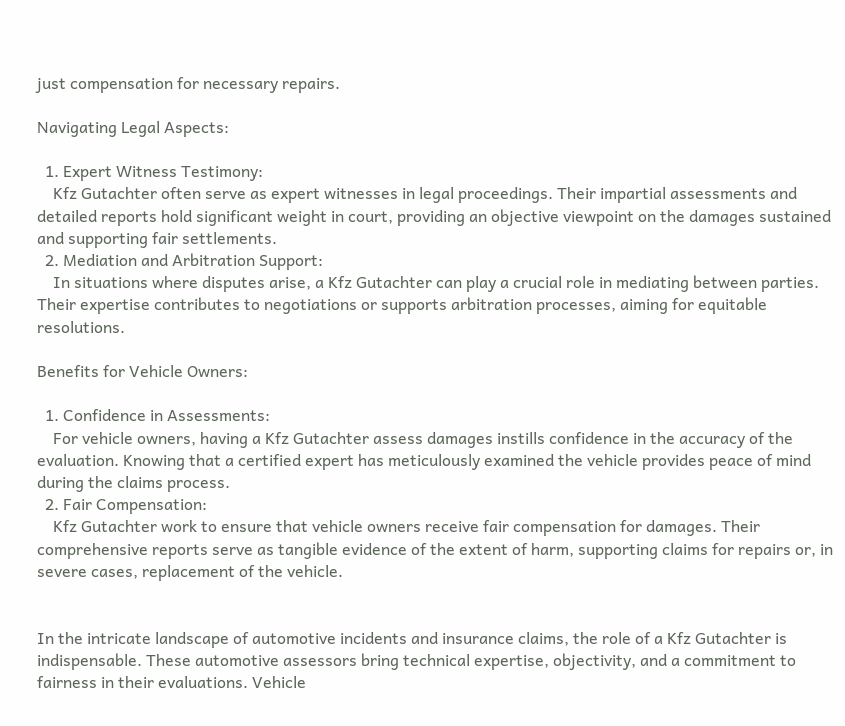just compensation for necessary repairs.

Navigating Legal Aspects:

  1. Expert Witness Testimony:
    Kfz Gutachter often serve as expert witnesses in legal proceedings. Their impartial assessments and detailed reports hold significant weight in court, providing an objective viewpoint on the damages sustained and supporting fair settlements.
  2. Mediation and Arbitration Support:
    In situations where disputes arise, a Kfz Gutachter can play a crucial role in mediating between parties. Their expertise contributes to negotiations or supports arbitration processes, aiming for equitable resolutions.

Benefits for Vehicle Owners:

  1. Confidence in Assessments:
    For vehicle owners, having a Kfz Gutachter assess damages instills confidence in the accuracy of the evaluation. Knowing that a certified expert has meticulously examined the vehicle provides peace of mind during the claims process.
  2. Fair Compensation:
    Kfz Gutachter work to ensure that vehicle owners receive fair compensation for damages. Their comprehensive reports serve as tangible evidence of the extent of harm, supporting claims for repairs or, in severe cases, replacement of the vehicle.


In the intricate landscape of automotive incidents and insurance claims, the role of a Kfz Gutachter is indispensable. These automotive assessors bring technical expertise, objectivity, and a commitment to fairness in their evaluations. Vehicle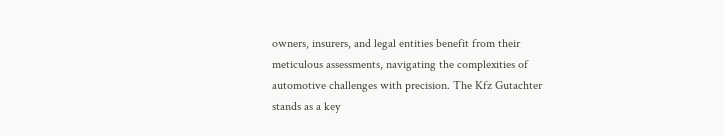owners, insurers, and legal entities benefit from their meticulous assessments, navigating the complexities of automotive challenges with precision. The Kfz Gutachter stands as a key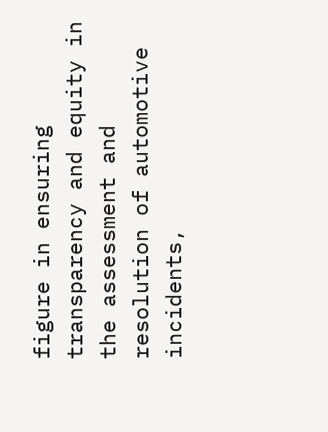figure in ensuring transparency and equity in the assessment and resolution of automotive incidents,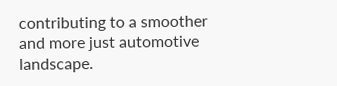contributing to a smoother and more just automotive landscape.